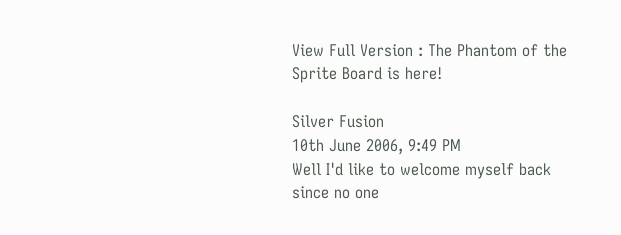View Full Version : The Phantom of the Sprite Board is here!

Silver Fusion
10th June 2006, 9:49 PM
Well I'd like to welcome myself back since no one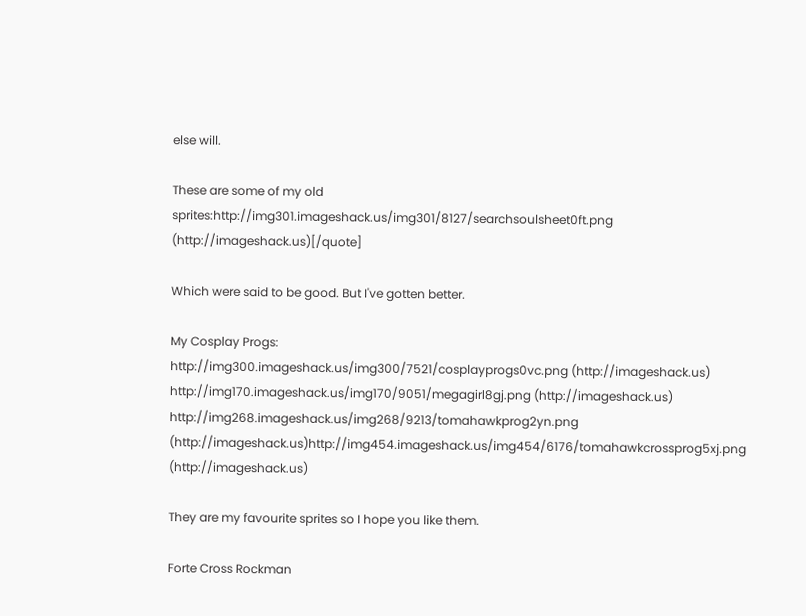else will.

These are some of my old sprites:http://img301.imageshack.us/img301/8127/searchsoulsheet0ft.png (http://imageshack.us)[/quote]

Which were said to be good. But I've gotten better.

My Cosplay Progs:
http://img300.imageshack.us/img300/7521/cosplayprogs0vc.png (http://imageshack.us) http://img170.imageshack.us/img170/9051/megagirl8gj.png (http://imageshack.us) http://img268.imageshack.us/img268/9213/tomahawkprog2yn.png (http://imageshack.us)http://img454.imageshack.us/img454/6176/tomahawkcrossprog5xj.png (http://imageshack.us)

They are my favourite sprites so I hope you like them.

Forte Cross Rockman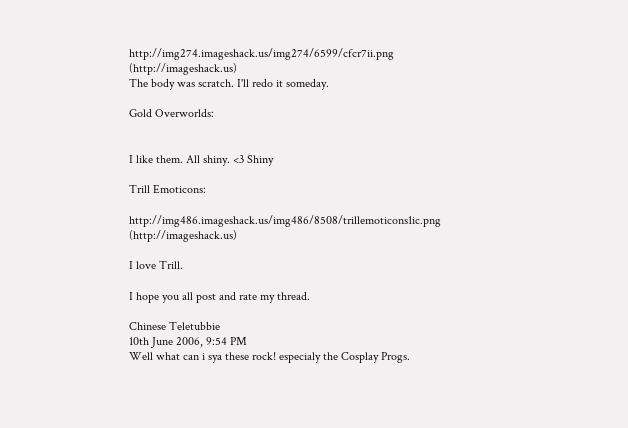http://img274.imageshack.us/img274/6599/cfcr7ii.png (http://imageshack.us)
The body was scratch. I'll redo it someday.

Gold Overworlds:


I like them. All shiny. <3 Shiny

Trill Emoticons:

http://img486.imageshack.us/img486/8508/trillemoticons1ic.png (http://imageshack.us)

I love Trill.

I hope you all post and rate my thread.

Chinese Teletubbie
10th June 2006, 9:54 PM
Well what can i sya these rock! especialy the Cosplay Progs.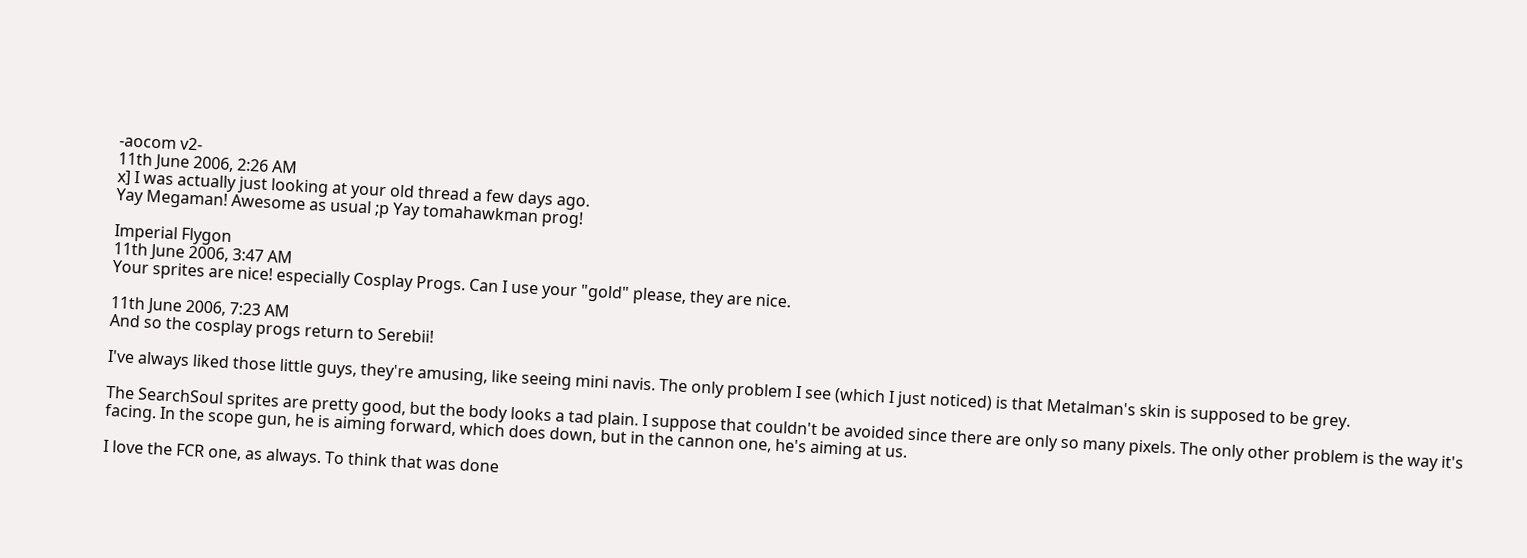-aocom v2-
11th June 2006, 2:26 AM
x] I was actually just looking at your old thread a few days ago.
Yay Megaman! Awesome as usual ;p Yay tomahawkman prog!

Imperial Flygon
11th June 2006, 3:47 AM
Your sprites are nice! especially Cosplay Progs. Can I use your "gold" please, they are nice.

11th June 2006, 7:23 AM
And so the cosplay progs return to Serebii!

I've always liked those little guys, they're amusing, like seeing mini navis. The only problem I see (which I just noticed) is that Metalman's skin is supposed to be grey.

The SearchSoul sprites are pretty good, but the body looks a tad plain. I suppose that couldn't be avoided since there are only so many pixels. The only other problem is the way it's facing. In the scope gun, he is aiming forward, which does down, but in the cannon one, he's aiming at us.

I love the FCR one, as always. To think that was done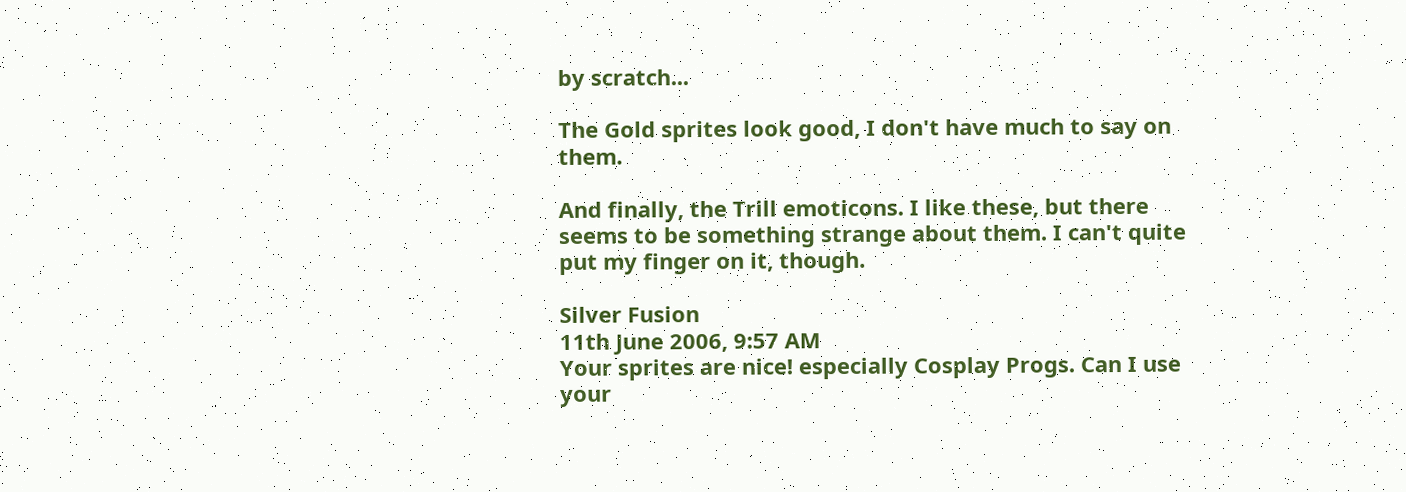by scratch...

The Gold sprites look good, I don't have much to say on them.

And finally, the Trill emoticons. I like these, but there seems to be something strange about them. I can't quite put my finger on it, though.

Silver Fusion
11th June 2006, 9:57 AM
Your sprites are nice! especially Cosplay Progs. Can I use your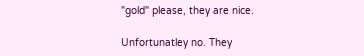"gold" please, they are nice.

Unfortunatley no. They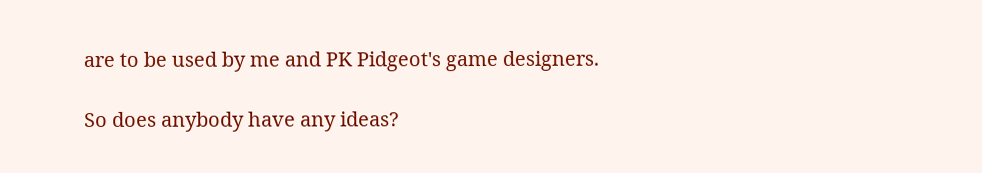are to be used by me and PK Pidgeot's game designers.

So does anybody have any ideas?